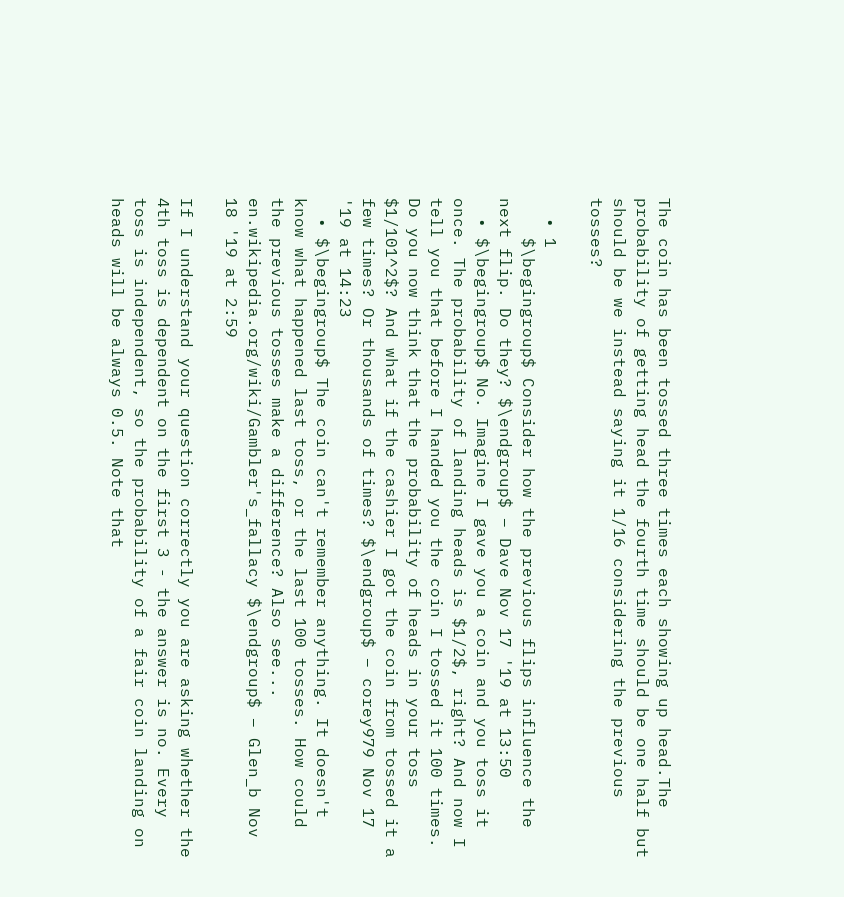The coin has been tossed three times each showing up head.The probability of getting head the fourth time should be one half but should be we instead saying it 1/16 considering the previous tosses?

  • 1
    $\begingroup$ Consider how the previous flips influence the next flip. Do they? $\endgroup$ – Dave Nov 17 '19 at 13:50
  • $\begingroup$ No. Imagine I gave you a coin and you toss it once. The probability of landing heads is $1/2$, right? And now I tell you that before I handed you the coin I tossed it 100 times. Do you now think that the probability of heads in your toss $1/101^2$? And what if the cashier I got the coin from tossed it a few times? Or thousands of times? $\endgroup$ – corey979 Nov 17 '19 at 14:23
  • $\begingroup$ The coin can't remember anything. It doesn't know what happened last toss, or the last 100 tosses. How could the previous tosses make a difference? Also see... en.wikipedia.org/wiki/Gambler's_fallacy $\endgroup$ – Glen_b Nov 18 '19 at 2:59

If I understand your question correctly you are asking whether the 4th toss is dependent on the first 3 - the answer is no. Every toss is independent, so the probability of a fair coin landing on heads will be always 0.5. Note that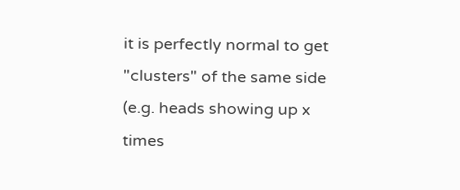it is perfectly normal to get "clusters" of the same side (e.g. heads showing up x times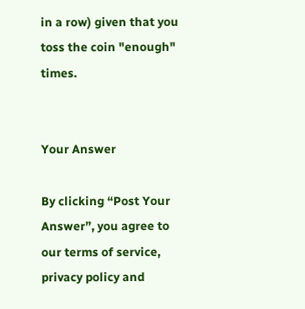in a row) given that you toss the coin "enough" times.


Your Answer

By clicking “Post Your Answer”, you agree to our terms of service, privacy policy and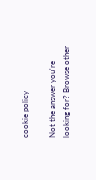cookie policy

Not the answer you're looking for? Browse other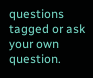questions tagged or ask your own question.